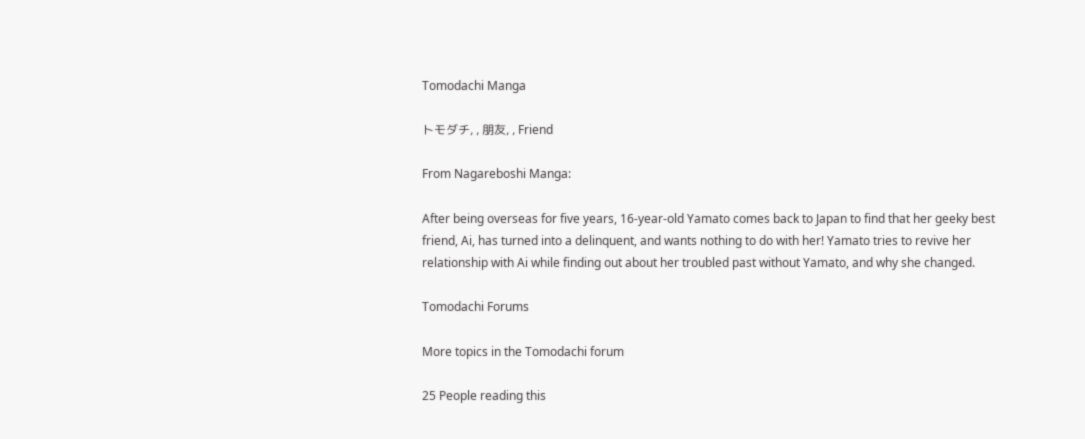Tomodachi Manga

トモダチ, , 朋友, , Friend

From Nagareboshi Manga:

After being overseas for five years, 16-year-old Yamato comes back to Japan to find that her geeky best friend, Ai, has turned into a delinquent, and wants nothing to do with her! Yamato tries to revive her relationship with Ai while finding out about her troubled past without Yamato, and why she changed.

Tomodachi Forums

More topics in the Tomodachi forum

25 People reading this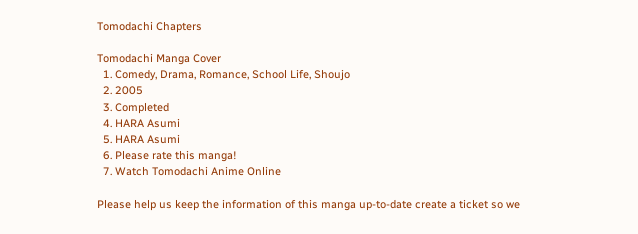Tomodachi Chapters

Tomodachi Manga Cover
  1. Comedy, Drama, Romance, School Life, Shoujo
  2. 2005
  3. Completed
  4. HARA Asumi
  5. HARA Asumi
  6. Please rate this manga!
  7. Watch Tomodachi Anime Online

Please help us keep the information of this manga up-to-date create a ticket so we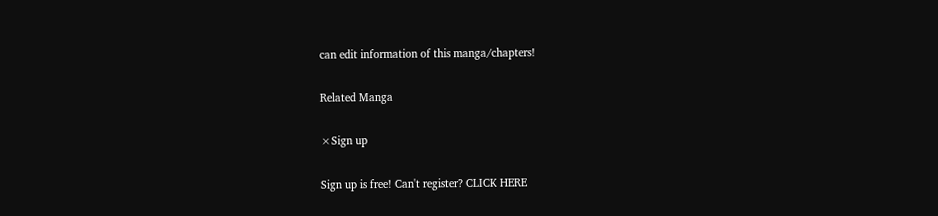can edit information of this manga/chapters!

Related Manga

×Sign up

Sign up is free! Can't register? CLICK HERE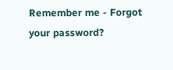Remember me - Forgot your password?